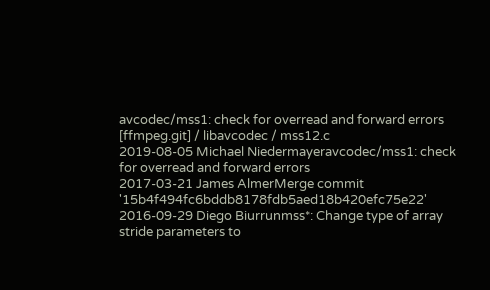avcodec/mss1: check for overread and forward errors
[ffmpeg.git] / libavcodec / mss12.c
2019-08-05 Michael Niedermayeravcodec/mss1: check for overread and forward errors
2017-03-21 James AlmerMerge commit '15b4f494fc6bddb8178fdb5aed18b420efc75e22'
2016-09-29 Diego Biurrunmss*: Change type of array stride parameters to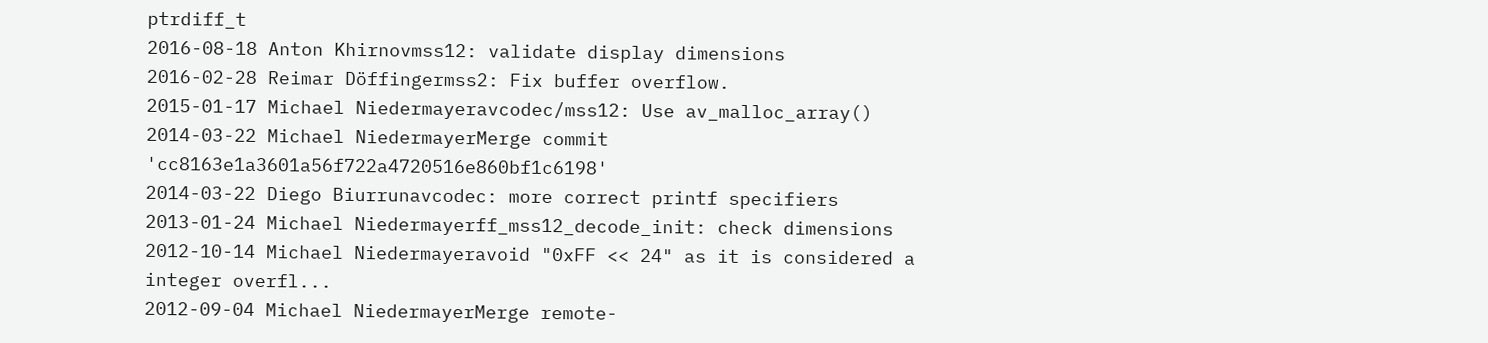ptrdiff_t
2016-08-18 Anton Khirnovmss12: validate display dimensions
2016-02-28 Reimar Döffingermss2: Fix buffer overflow.
2015-01-17 Michael Niedermayeravcodec/mss12: Use av_malloc_array()
2014-03-22 Michael NiedermayerMerge commit 'cc8163e1a3601a56f722a4720516e860bf1c6198'
2014-03-22 Diego Biurrunavcodec: more correct printf specifiers
2013-01-24 Michael Niedermayerff_mss12_decode_init: check dimensions
2012-10-14 Michael Niedermayeravoid "0xFF << 24" as it is considered a integer overfl...
2012-09-04 Michael NiedermayerMerge remote-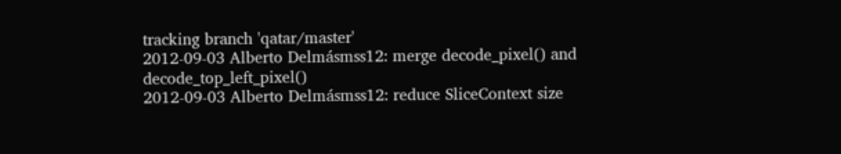tracking branch 'qatar/master'
2012-09-03 Alberto Delmásmss12: merge decode_pixel() and decode_top_left_pixel()
2012-09-03 Alberto Delmásmss12: reduce SliceContext size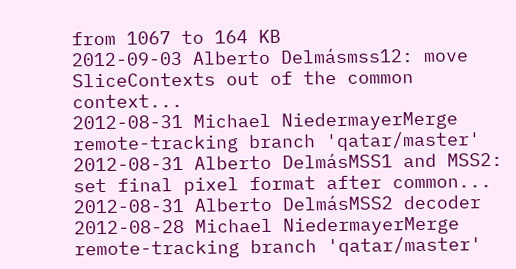from 1067 to 164 KB
2012-09-03 Alberto Delmásmss12: move SliceContexts out of the common context...
2012-08-31 Michael NiedermayerMerge remote-tracking branch 'qatar/master'
2012-08-31 Alberto DelmásMSS1 and MSS2: set final pixel format after common...
2012-08-31 Alberto DelmásMSS2 decoder
2012-08-28 Michael NiedermayerMerge remote-tracking branch 'qatar/master'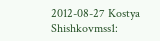2012-08-27 Kostya Shishkovmss1: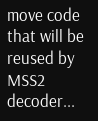move code that will be reused by MSS2 decoder...